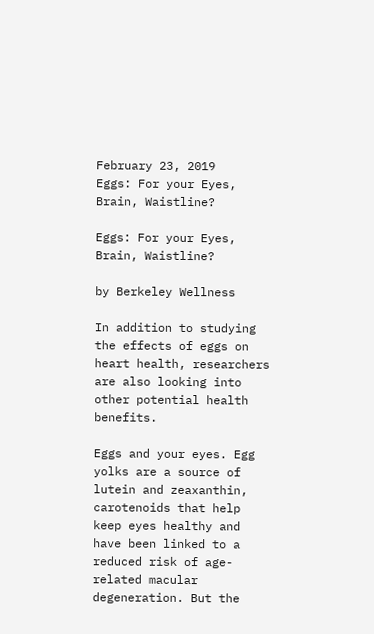February 23, 2019
Eggs: For your Eyes, Brain, Waistline?

Eggs: For your Eyes, Brain, Waistline?

by Berkeley Wellness

In addition to studying the effects of eggs on heart health, researchers are also looking into other potential health benefits.

Eggs and your eyes. Egg yolks are a source of lutein and zeaxanthin, carotenoids that help keep eyes healthy and have been linked to a reduced risk of age-related macular degeneration. But the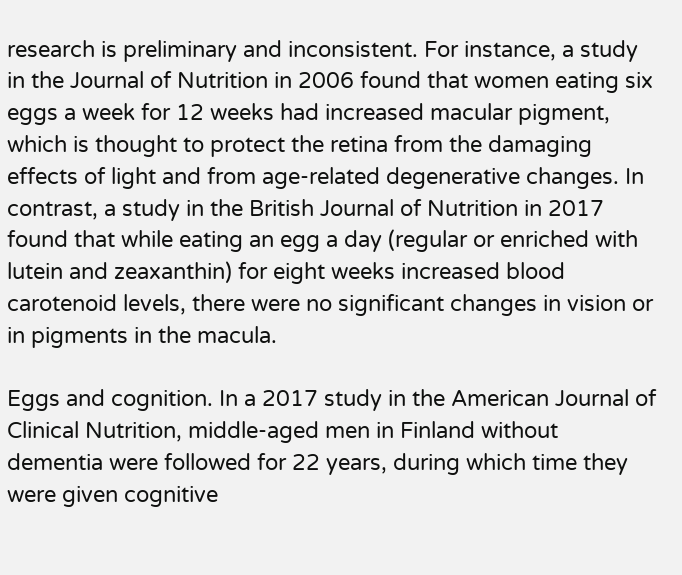research is preliminary and inconsistent. For instance, a study in the Journal of Nutrition in 2006 found that women eating six eggs a week for 12 weeks had increased macular pigment, which is thought to protect the retina from the damaging effects of light and from age-related degenerative changes. In contrast, a study in the British Journal of Nutrition in 2017 found that while eating an egg a day (regular or enriched with lutein and zeaxanthin) for eight weeks increased blood carotenoid levels, there were no significant changes in vision or in pigments in the macula.

Eggs and cognition. In a 2017 study in the American Journal of Clinical Nutrition, middle-aged men in Finland without dementia were followed for 22 years, during which time they were given cognitive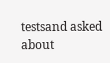testsand asked about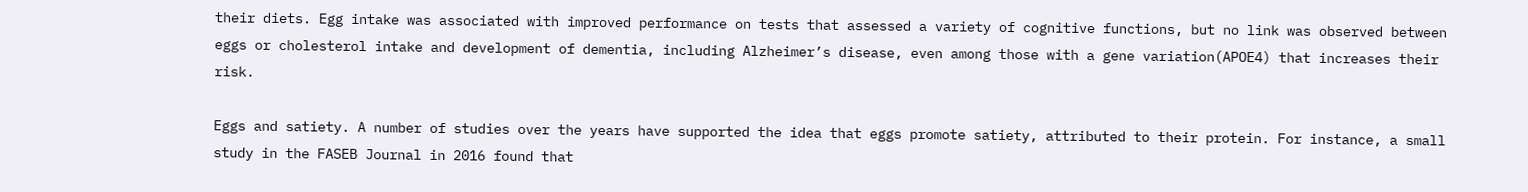their diets. Egg intake was associated with improved performance on tests that assessed a variety of cognitive functions, but no link was observed between eggs or cholesterol intake and development of dementia, including Alzheimer’s disease, even among those with a gene variation(APOE4) that increases their risk.

Eggs and satiety. A number of studies over the years have supported the idea that eggs promote satiety, attributed to their protein. For instance, a small study in the FASEB Journal in 2016 found that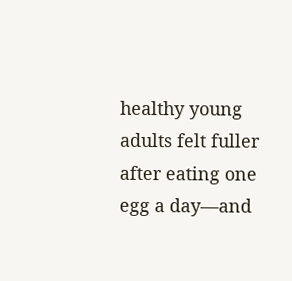healthy young adults felt fuller after eating one egg a day—and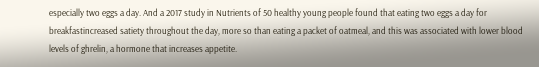especially two eggs a day. And a 2017 study in Nutrients of 50 healthy young people found that eating two eggs a day for breakfastincreased satiety throughout the day, more so than eating a packet of oatmeal, and this was associated with lower blood levels of ghrelin, a hormone that increases appetite.